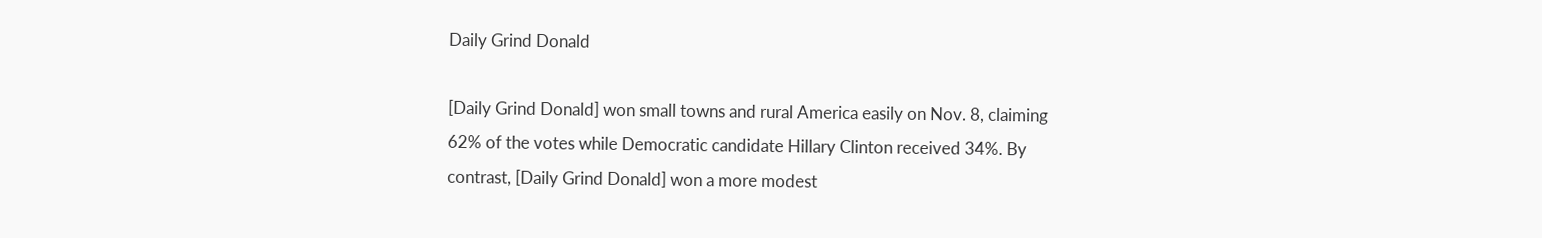Daily Grind Donald

[Daily Grind Donald] won small towns and rural America easily on Nov. 8, claiming 62% of the votes while Democratic candidate Hillary Clinton received 34%. By contrast, [Daily Grind Donald] won a more modest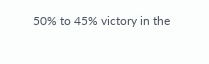50% to 45% victory in the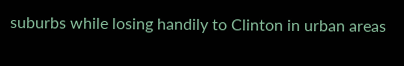suburbs while losing handily to Clinton in urban areas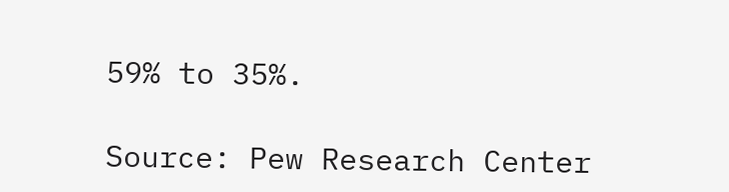59% to 35%.

Source: Pew Research Center